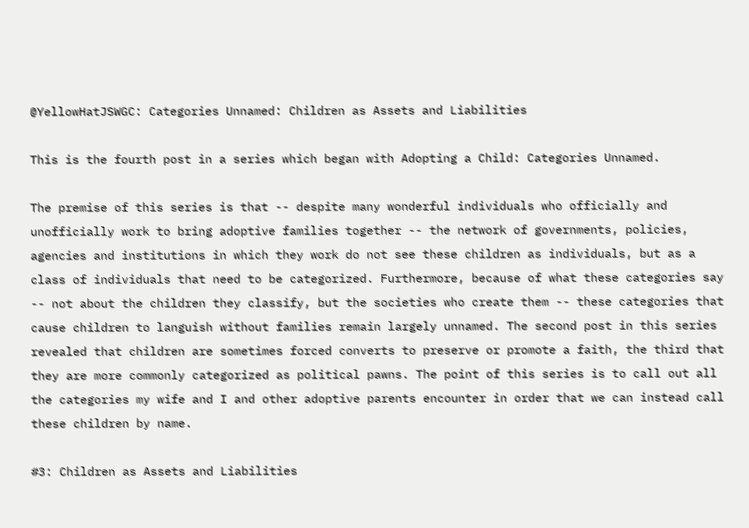@YellowHatJSWGC: Categories Unnamed: Children as Assets and Liabilities

This is the fourth post in a series which began with Adopting a Child: Categories Unnamed.

The premise of this series is that -- despite many wonderful individuals who officially and unofficially work to bring adoptive families together -- the network of governments, policies, agencies and institutions in which they work do not see these children as individuals, but as a class of individuals that need to be categorized. Furthermore, because of what these categories say -- not about the children they classify, but the societies who create them -- these categories that cause children to languish without families remain largely unnamed. The second post in this series revealed that children are sometimes forced converts to preserve or promote a faith, the third that they are more commonly categorized as political pawns. The point of this series is to call out all the categories my wife and I and other adoptive parents encounter in order that we can instead call these children by name.

#3: Children as Assets and Liabilities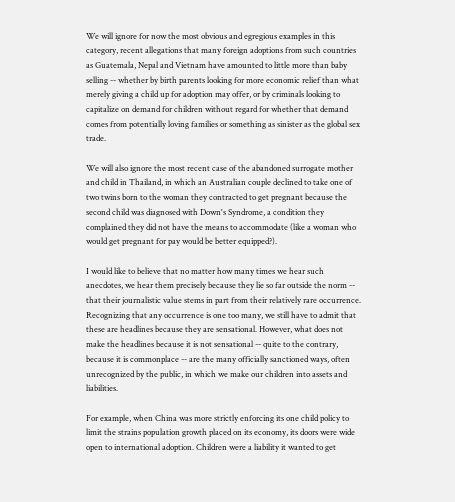We will ignore for now the most obvious and egregious examples in this category, recent allegations that many foreign adoptions from such countries as Guatemala, Nepal and Vietnam have amounted to little more than baby selling -- whether by birth parents looking for more economic relief than what merely giving a child up for adoption may offer, or by criminals looking to capitalize on demand for children without regard for whether that demand comes from potentially loving families or something as sinister as the global sex trade.

We will also ignore the most recent case of the abandoned surrogate mother and child in Thailand, in which an Australian couple declined to take one of two twins born to the woman they contracted to get pregnant because the second child was diagnosed with Down's Syndrome, a condition they complained they did not have the means to accommodate (like a woman who would get pregnant for pay would be better equipped?).

I would like to believe that no matter how many times we hear such anecdotes, we hear them precisely because they lie so far outside the norm -- that their journalistic value stems in part from their relatively rare occurrence. Recognizing that any occurrence is one too many, we still have to admit that these are headlines because they are sensational. However, what does not make the headlines because it is not sensational -- quite to the contrary, because it is commonplace -- are the many officially sanctioned ways, often unrecognized by the public, in which we make our children into assets and liabilities.

For example, when China was more strictly enforcing its one child policy to limit the strains population growth placed on its economy, its doors were wide open to international adoption. Children were a liability it wanted to get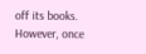off its books. However, once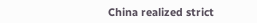China realized strict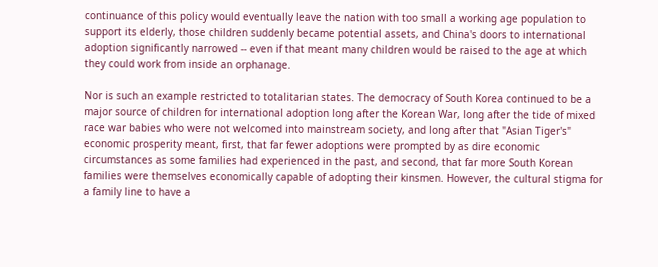continuance of this policy would eventually leave the nation with too small a working age population to support its elderly, those children suddenly became potential assets, and China's doors to international adoption significantly narrowed -- even if that meant many children would be raised to the age at which they could work from inside an orphanage.

Nor is such an example restricted to totalitarian states. The democracy of South Korea continued to be a major source of children for international adoption long after the Korean War, long after the tide of mixed race war babies who were not welcomed into mainstream society, and long after that "Asian Tiger's" economic prosperity meant, first, that far fewer adoptions were prompted by as dire economic circumstances as some families had experienced in the past, and second, that far more South Korean families were themselves economically capable of adopting their kinsmen. However, the cultural stigma for a family line to have a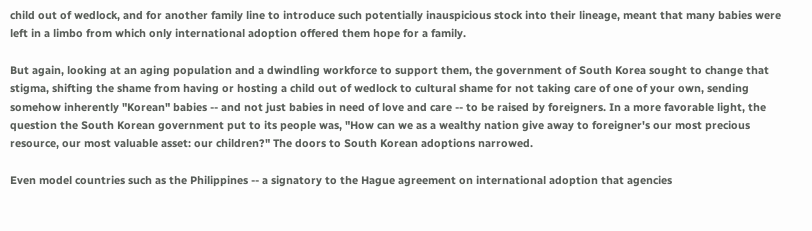child out of wedlock, and for another family line to introduce such potentially inauspicious stock into their lineage, meant that many babies were left in a limbo from which only international adoption offered them hope for a family.

But again, looking at an aging population and a dwindling workforce to support them, the government of South Korea sought to change that stigma, shifting the shame from having or hosting a child out of wedlock to cultural shame for not taking care of one of your own, sending somehow inherently "Korean" babies -- and not just babies in need of love and care -- to be raised by foreigners. In a more favorable light, the question the South Korean government put to its people was, "How can we as a wealthy nation give away to foreigner's our most precious resource, our most valuable asset: our children?" The doors to South Korean adoptions narrowed.

Even model countries such as the Philippines -- a signatory to the Hague agreement on international adoption that agencies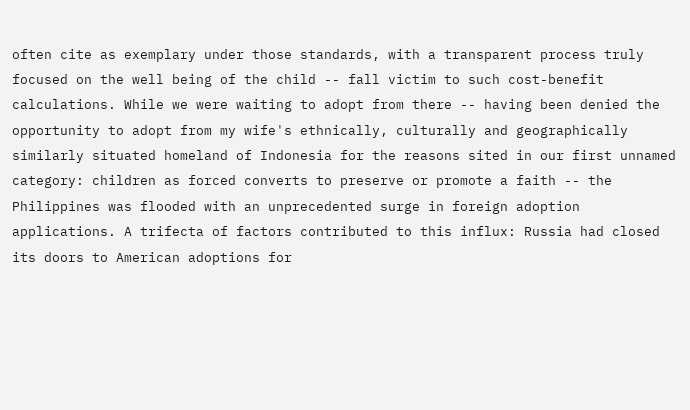often cite as exemplary under those standards, with a transparent process truly focused on the well being of the child -- fall victim to such cost-benefit calculations. While we were waiting to adopt from there -- having been denied the opportunity to adopt from my wife's ethnically, culturally and geographically similarly situated homeland of Indonesia for the reasons sited in our first unnamed category: children as forced converts to preserve or promote a faith -- the Philippines was flooded with an unprecedented surge in foreign adoption applications. A trifecta of factors contributed to this influx: Russia had closed its doors to American adoptions for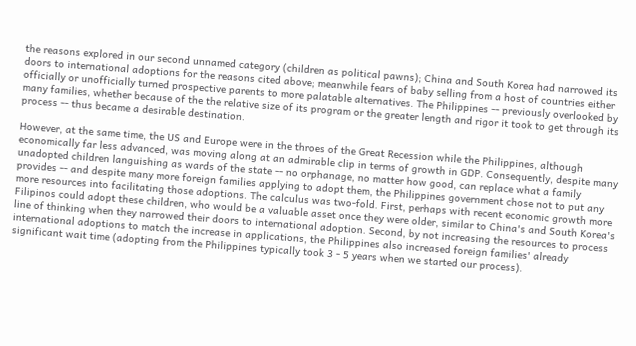the reasons explored in our second unnamed category (children as political pawns); China and South Korea had narrowed its doors to international adoptions for the reasons cited above; meanwhile fears of baby selling from a host of countries either officially or unofficially turned prospective parents to more palatable alternatives. The Philippines -- previously overlooked by many families, whether because of the the relative size of its program or the greater length and rigor it took to get through its process -- thus became a desirable destination.

However, at the same time, the US and Europe were in the throes of the Great Recession while the Philippines, although economically far less advanced, was moving along at an admirable clip in terms of growth in GDP. Consequently, despite many unadopted children languishing as wards of the state -- no orphanage, no matter how good, can replace what a family provides -- and despite many more foreign families applying to adopt them, the Philippines government chose not to put any more resources into facilitating those adoptions. The calculus was two-fold. First, perhaps with recent economic growth more Filipinos could adopt these children, who would be a valuable asset once they were older, similar to China's and South Korea's line of thinking when they narrowed their doors to international adoption. Second, by not increasing the resources to process international adoptions to match the increase in applications, the Philippines also increased foreign families' already significant wait time (adopting from the Philippines typically took 3 - 5 years when we started our process).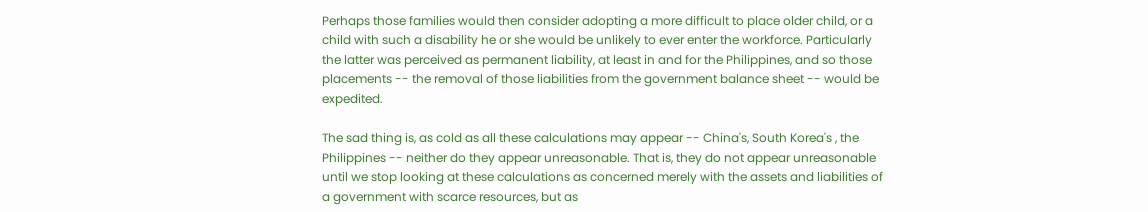Perhaps those families would then consider adopting a more difficult to place older child, or a child with such a disability he or she would be unlikely to ever enter the workforce. Particularly the latter was perceived as permanent liability, at least in and for the Philippines, and so those placements -- the removal of those liabilities from the government balance sheet -- would be expedited.

The sad thing is, as cold as all these calculations may appear -- China's, South Korea's , the Philippines -- neither do they appear unreasonable. That is, they do not appear unreasonable until we stop looking at these calculations as concerned merely with the assets and liabilities of a government with scarce resources, but as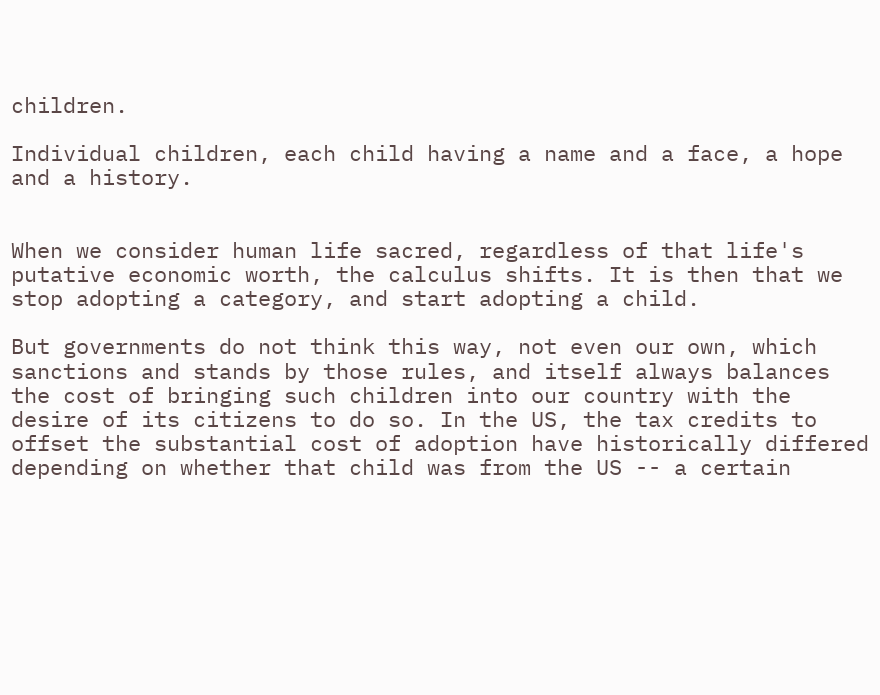children.

Individual children, each child having a name and a face, a hope and a history.


When we consider human life sacred, regardless of that life's putative economic worth, the calculus shifts. It is then that we stop adopting a category, and start adopting a child.

But governments do not think this way, not even our own, which sanctions and stands by those rules, and itself always balances the cost of bringing such children into our country with the desire of its citizens to do so. In the US, the tax credits to offset the substantial cost of adoption have historically differed depending on whether that child was from the US -- a certain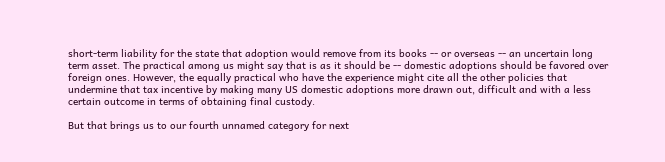short-term liability for the state that adoption would remove from its books -- or overseas -- an uncertain long term asset. The practical among us might say that is as it should be -- domestic adoptions should be favored over foreign ones. However, the equally practical who have the experience might cite all the other policies that undermine that tax incentive by making many US domestic adoptions more drawn out, difficult and with a less certain outcome in terms of obtaining final custody.

But that brings us to our fourth unnamed category for next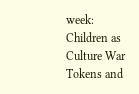week: Children as Culture War Tokens and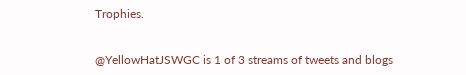Trophies.


@YellowHatJSWGC is 1 of 3 streams of tweets and blogs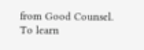from Good Counsel. To learn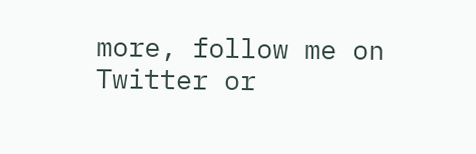more, follow me on Twitter or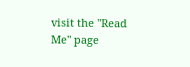visit the "Read Me" page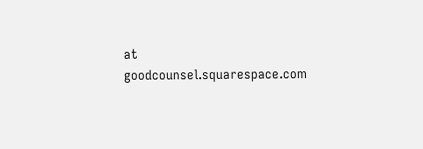at goodcounsel.squarespace.com